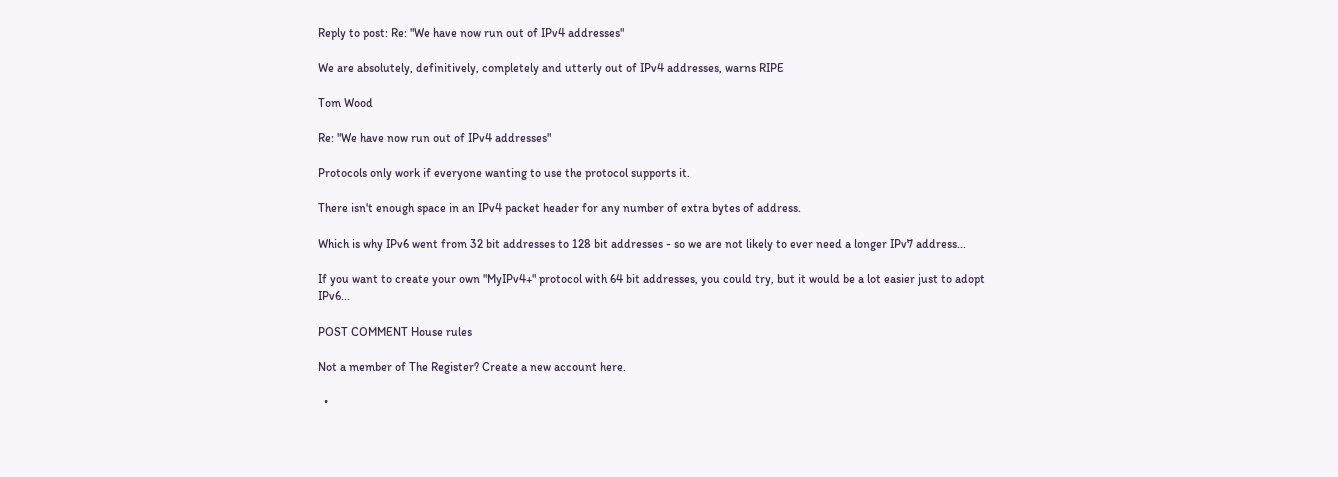Reply to post: Re: "We have now run out of IPv4 addresses"

We are absolutely, definitively, completely and utterly out of IPv4 addresses, warns RIPE

Tom Wood

Re: "We have now run out of IPv4 addresses"

Protocols only work if everyone wanting to use the protocol supports it.

There isn't enough space in an IPv4 packet header for any number of extra bytes of address.

Which is why IPv6 went from 32 bit addresses to 128 bit addresses - so we are not likely to ever need a longer IPv7 address...

If you want to create your own "MyIPv4+" protocol with 64 bit addresses, you could try, but it would be a lot easier just to adopt IPv6...

POST COMMENT House rules

Not a member of The Register? Create a new account here.

  •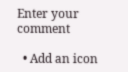Enter your comment

  • Add an icon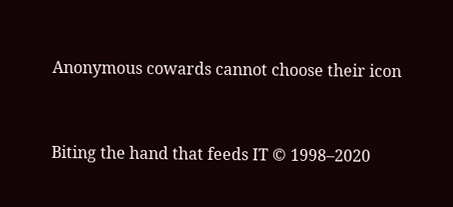Anonymous cowards cannot choose their icon


Biting the hand that feeds IT © 1998–2020